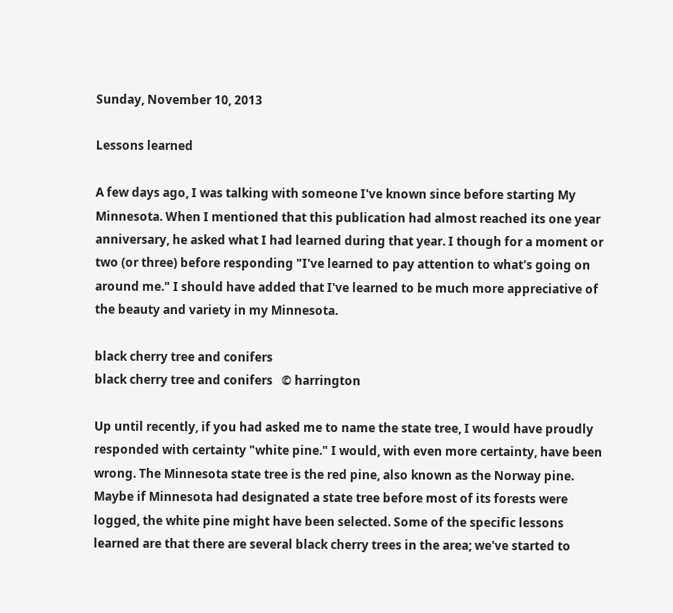Sunday, November 10, 2013

Lessons learned

A few days ago, I was talking with someone I've known since before starting My Minnesota. When I mentioned that this publication had almost reached its one year anniversary, he asked what I had learned during that year. I though for a moment or two (or three) before responding "I've learned to pay attention to what's going on around me." I should have added that I've learned to be much more appreciative of the beauty and variety in my Minnesota.

black cherry tree and conifers
black cherry tree and conifers   © harrington

Up until recently, if you had asked me to name the state tree, I would have proudly responded with certainty "white pine." I would, with even more certainty, have been wrong. The Minnesota state tree is the red pine, also known as the Norway pine. Maybe if Minnesota had designated a state tree before most of its forests were logged, the white pine might have been selected. Some of the specific lessons learned are that there are several black cherry trees in the area; we've started to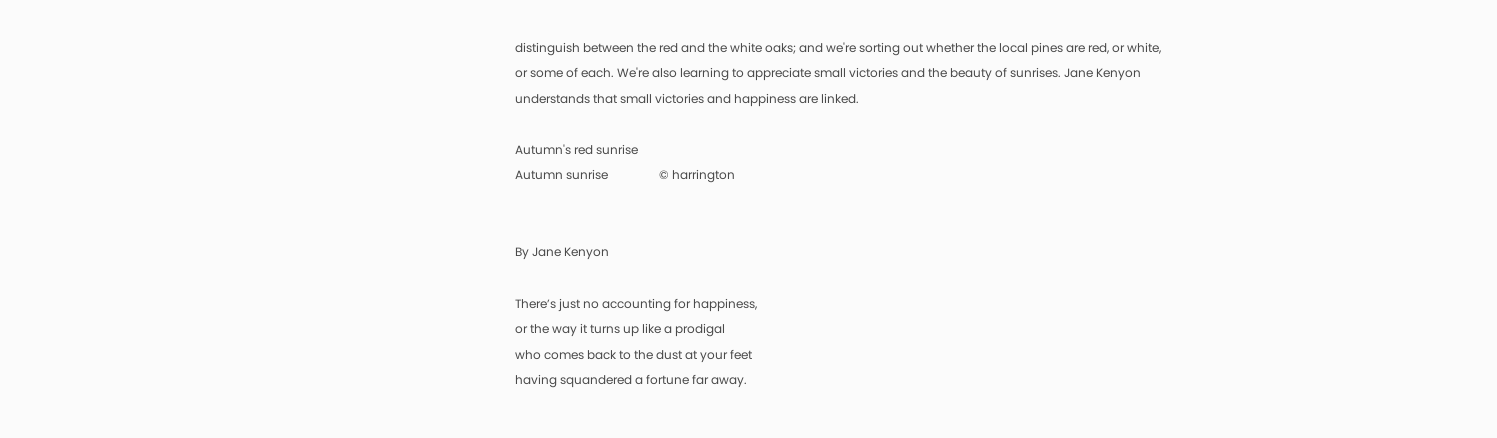distinguish between the red and the white oaks; and we're sorting out whether the local pines are red, or white, or some of each. We're also learning to appreciate small victories and the beauty of sunrises. Jane Kenyon understands that small victories and happiness are linked.

Autumn's red sunrise
Autumn sunrise                 © harrington


By Jane Kenyon

There’s just no accounting for happiness,
or the way it turns up like a prodigal
who comes back to the dust at your feet
having squandered a fortune far away.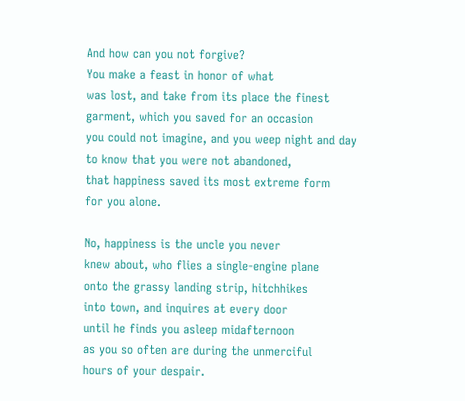And how can you not forgive?
You make a feast in honor of what
was lost, and take from its place the finest
garment, which you saved for an occasion
you could not imagine, and you weep night and day
to know that you were not abandoned,
that happiness saved its most extreme form
for you alone.

No, happiness is the uncle you never
knew about, who flies a single-engine plane
onto the grassy landing strip, hitchhikes
into town, and inquires at every door
until he finds you asleep midafternoon
as you so often are during the unmerciful
hours of your despair.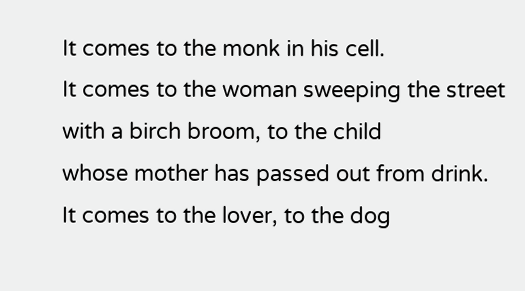It comes to the monk in his cell.
It comes to the woman sweeping the street
with a birch broom, to the child
whose mother has passed out from drink.
It comes to the lover, to the dog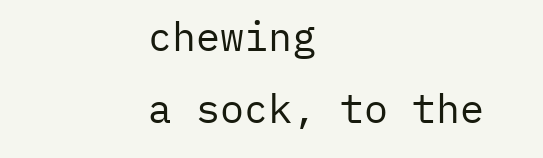chewing
a sock, to the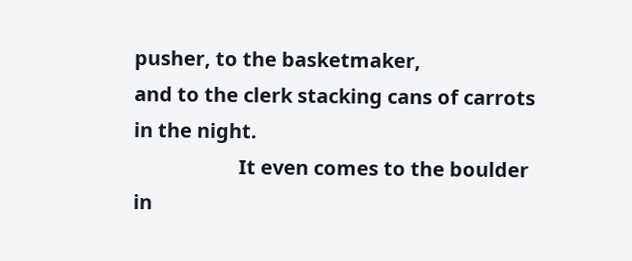pusher, to the basketmaker,
and to the clerk stacking cans of carrots
in the night.
                     It even comes to the boulder
in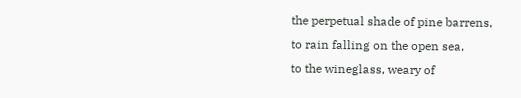the perpetual shade of pine barrens,
to rain falling on the open sea,
to the wineglass, weary of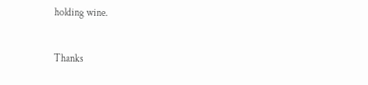holding wine.

Thanks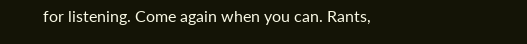for listening. Come again when you can. Rants,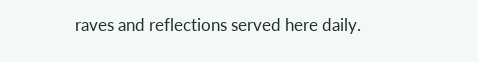raves and reflections served here daily.